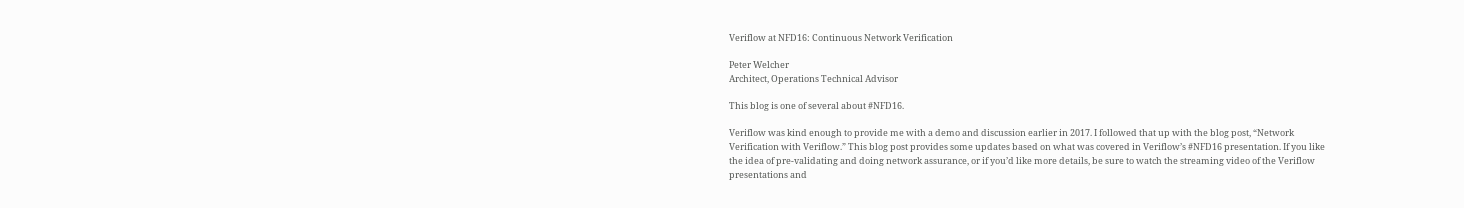Veriflow at NFD16: Continuous Network Verification

Peter Welcher
Architect, Operations Technical Advisor

This blog is one of several about #NFD16.

Veriflow was kind enough to provide me with a demo and discussion earlier in 2017. I followed that up with the blog post, “Network Verification with Veriflow.” This blog post provides some updates based on what was covered in Veriflow’s #NFD16 presentation. If you like the idea of pre-validating and doing network assurance, or if you’d like more details, be sure to watch the streaming video of the Veriflow presentations and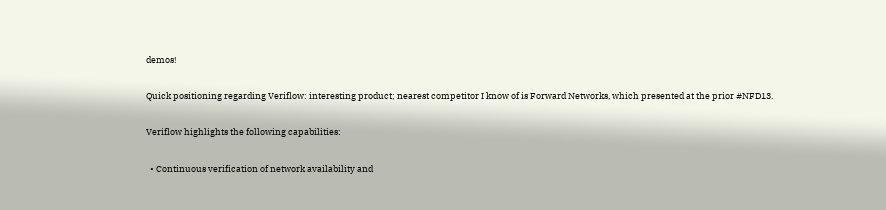demos!

Quick positioning regarding Veriflow: interesting product; nearest competitor I know of is Forward Networks, which presented at the prior #NFD13.

Veriflow highlights the following capabilities:

  • Continuous verification of network availability and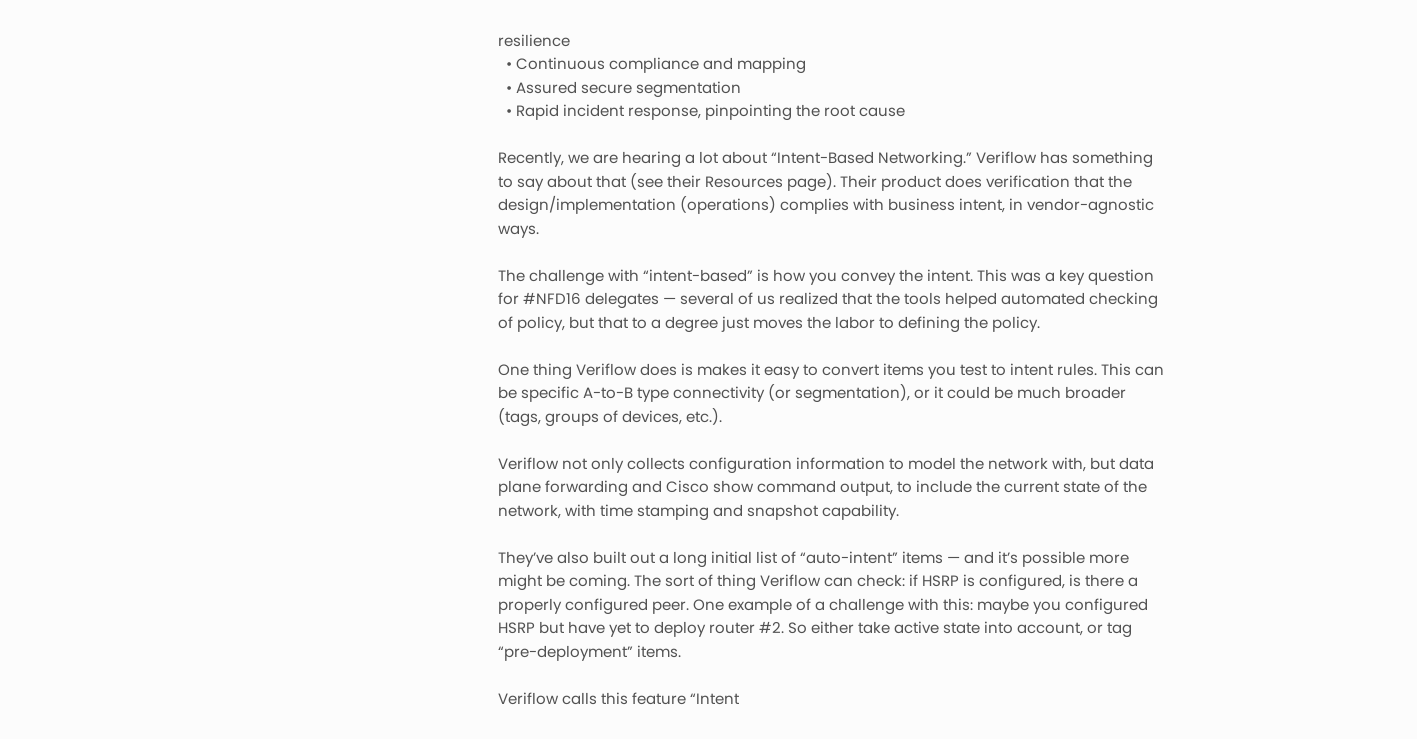resilience
  • Continuous compliance and mapping
  • Assured secure segmentation
  • Rapid incident response, pinpointing the root cause

Recently, we are hearing a lot about “Intent-Based Networking.” Veriflow has something to say about that (see their Resources page). Their product does verification that the design/implementation (operations) complies with business intent, in vendor-agnostic ways.

The challenge with “intent-based” is how you convey the intent. This was a key question for #NFD16 delegates — several of us realized that the tools helped automated checking of policy, but that to a degree just moves the labor to defining the policy.

One thing Veriflow does is makes it easy to convert items you test to intent rules. This can be specific A-to-B type connectivity (or segmentation), or it could be much broader (tags, groups of devices, etc.).

Veriflow not only collects configuration information to model the network with, but data plane forwarding and Cisco show command output, to include the current state of the network, with time stamping and snapshot capability.

They’ve also built out a long initial list of “auto-intent” items — and it’s possible more might be coming. The sort of thing Veriflow can check: if HSRP is configured, is there a properly configured peer. One example of a challenge with this: maybe you configured HSRP but have yet to deploy router #2. So either take active state into account, or tag “pre-deployment” items.

Veriflow calls this feature “Intent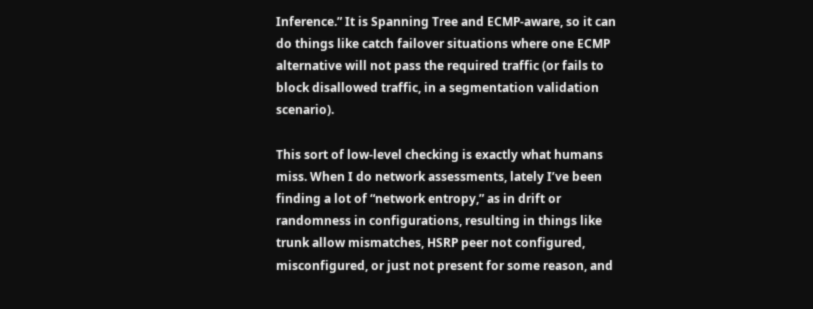Inference.” It is Spanning Tree and ECMP-aware, so it can do things like catch failover situations where one ECMP alternative will not pass the required traffic (or fails to block disallowed traffic, in a segmentation validation scenario).

This sort of low-level checking is exactly what humans miss. When I do network assessments, lately I’ve been finding a lot of “network entropy,” as in drift or randomness in configurations, resulting in things like trunk allow mismatches, HSRP peer not configured, misconfigured, or just not present for some reason, and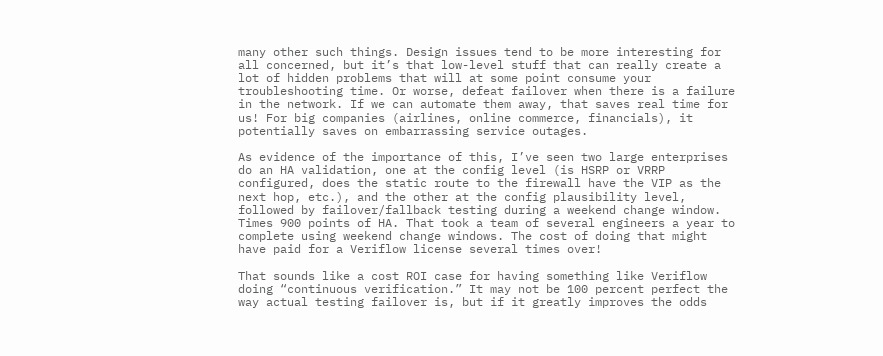many other such things. Design issues tend to be more interesting for all concerned, but it’s that low-level stuff that can really create a lot of hidden problems that will at some point consume your troubleshooting time. Or worse, defeat failover when there is a failure in the network. If we can automate them away, that saves real time for us! For big companies (airlines, online commerce, financials), it potentially saves on embarrassing service outages.

As evidence of the importance of this, I’ve seen two large enterprises do an HA validation, one at the config level (is HSRP or VRRP configured, does the static route to the firewall have the VIP as the next hop, etc.), and the other at the config plausibility level, followed by failover/fallback testing during a weekend change window. Times 900 points of HA. That took a team of several engineers a year to complete using weekend change windows. The cost of doing that might have paid for a Veriflow license several times over!

That sounds like a cost ROI case for having something like Veriflow doing “continuous verification.” It may not be 100 percent perfect the way actual testing failover is, but if it greatly improves the odds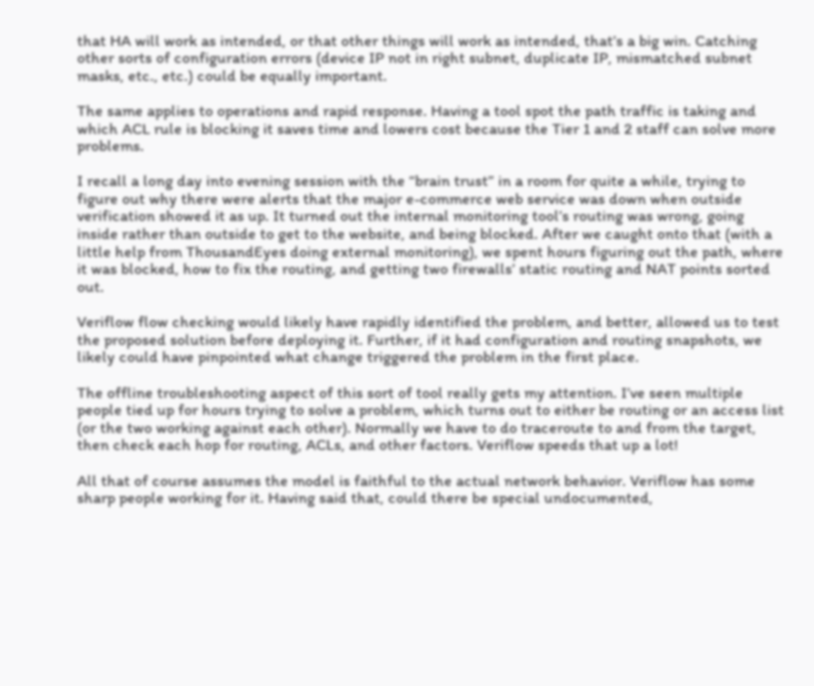that HA will work as intended, or that other things will work as intended, that’s a big win. Catching other sorts of configuration errors (device IP not in right subnet, duplicate IP, mismatched subnet masks, etc., etc.) could be equally important.

The same applies to operations and rapid response. Having a tool spot the path traffic is taking and which ACL rule is blocking it saves time and lowers cost because the Tier 1 and 2 staff can solve more problems.

I recall a long day into evening session with the “brain trust” in a room for quite a while, trying to figure out why there were alerts that the major e-commerce web service was down when outside verification showed it as up. It turned out the internal monitoring tool’s routing was wrong, going inside rather than outside to get to the website, and being blocked. After we caught onto that (with a little help from ThousandEyes doing external monitoring), we spent hours figuring out the path, where it was blocked, how to fix the routing, and getting two firewalls’ static routing and NAT points sorted out.

Veriflow flow checking would likely have rapidly identified the problem, and better, allowed us to test the proposed solution before deploying it. Further, if it had configuration and routing snapshots, we likely could have pinpointed what change triggered the problem in the first place.

The offline troubleshooting aspect of this sort of tool really gets my attention. I’ve seen multiple people tied up for hours trying to solve a problem, which turns out to either be routing or an access list (or the two working against each other). Normally we have to do traceroute to and from the target, then check each hop for routing, ACLs, and other factors. Veriflow speeds that up a lot!

All that of course assumes the model is faithful to the actual network behavior. Veriflow has some sharp people working for it. Having said that, could there be special undocumented,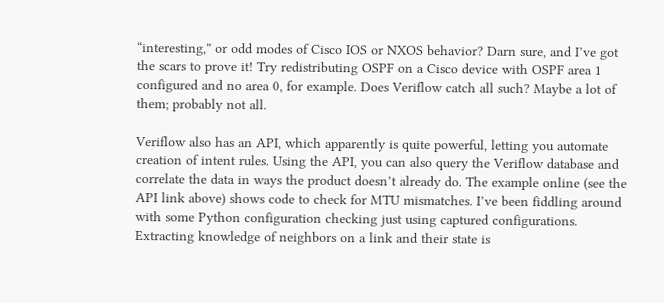“interesting,” or odd modes of Cisco IOS or NXOS behavior? Darn sure, and I’ve got the scars to prove it! Try redistributing OSPF on a Cisco device with OSPF area 1 configured and no area 0, for example. Does Veriflow catch all such? Maybe a lot of them; probably not all.

Veriflow also has an API, which apparently is quite powerful, letting you automate creation of intent rules. Using the API, you can also query the Veriflow database and correlate the data in ways the product doesn’t already do. The example online (see the API link above) shows code to check for MTU mismatches. I’ve been fiddling around with some Python configuration checking just using captured configurations. Extracting knowledge of neighbors on a link and their state is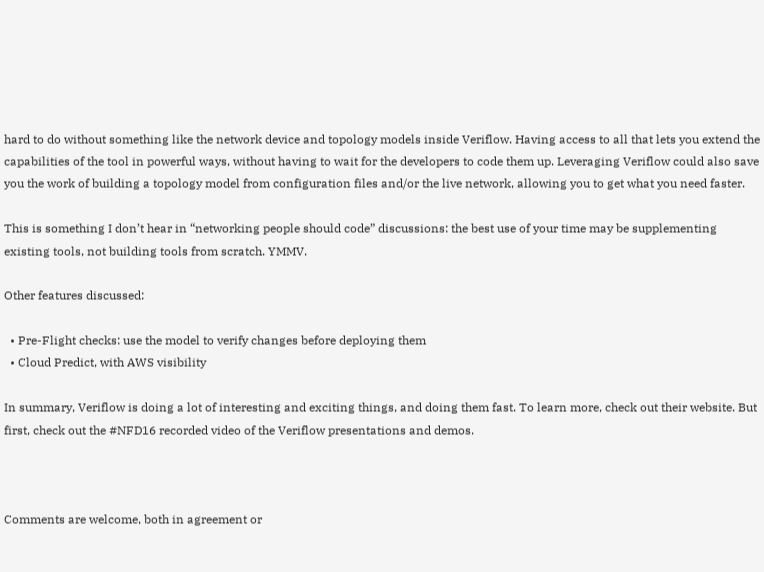hard to do without something like the network device and topology models inside Veriflow. Having access to all that lets you extend the capabilities of the tool in powerful ways, without having to wait for the developers to code them up. Leveraging Veriflow could also save you the work of building a topology model from configuration files and/or the live network, allowing you to get what you need faster.

This is something I don’t hear in “networking people should code” discussions: the best use of your time may be supplementing existing tools, not building tools from scratch. YMMV.

Other features discussed:

  • Pre-Flight checks: use the model to verify changes before deploying them
  • Cloud Predict, with AWS visibility

In summary, Veriflow is doing a lot of interesting and exciting things, and doing them fast. To learn more, check out their website. But first, check out the #NFD16 recorded video of the Veriflow presentations and demos.



Comments are welcome, both in agreement or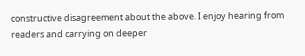constructive disagreement about the above. I enjoy hearing from readers and carrying on deeper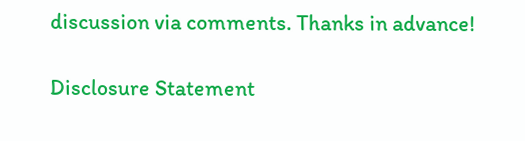discussion via comments. Thanks in advance!

Disclosure Statement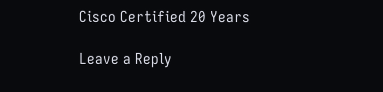Cisco Certified 20 Years

Leave a Reply